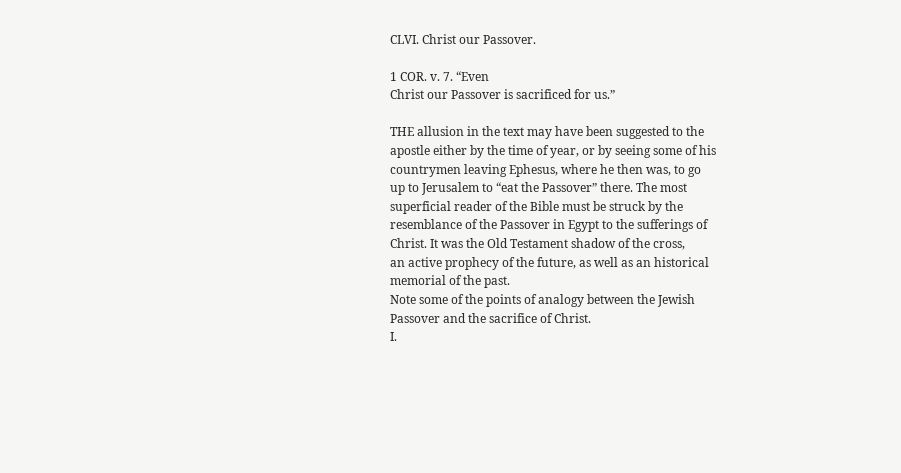CLVI. Christ our Passover.

1 COR. v. 7. “Even
Christ our Passover is sacrificed for us.”

THE allusion in the text may have been suggested to the
apostle either by the time of year, or by seeing some of his
countrymen leaving Ephesus, where he then was, to go
up to Jerusalem to “eat the Passover” there. The most
superficial reader of the Bible must be struck by the
resemblance of the Passover in Egypt to the sufferings of
Christ. It was the Old Testament shadow of the cross,
an active prophecy of the future, as well as an historical
memorial of the past.
Note some of the points of analogy between the Jewish
Passover and the sacrifice of Christ.
I.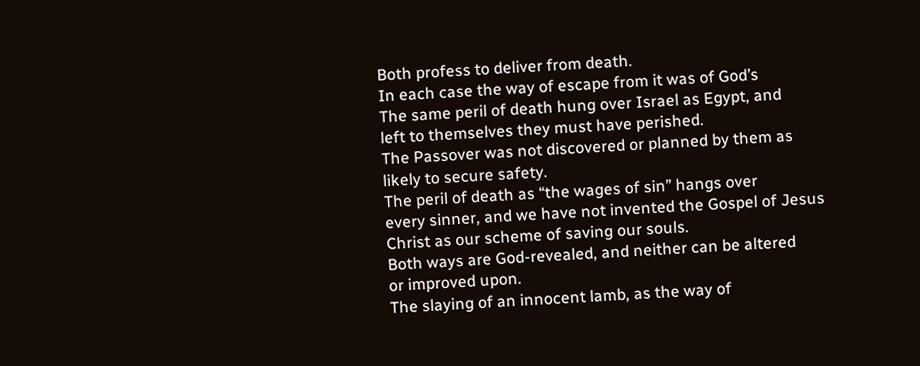Both profess to deliver from death.
In each case the way of escape from it was of God’s
The same peril of death hung over Israel as Egypt, and
left to themselves they must have perished.
The Passover was not discovered or planned by them as
likely to secure safety.
The peril of death as “the wages of sin” hangs over
every sinner, and we have not invented the Gospel of Jesus
Christ as our scheme of saving our souls.
Both ways are God-revealed, and neither can be altered
or improved upon.
The slaying of an innocent lamb, as the way of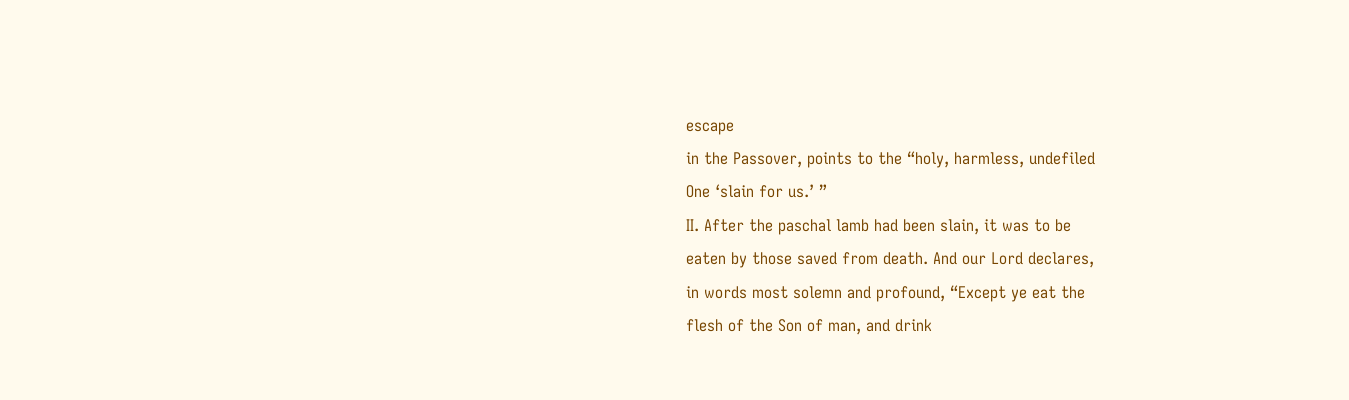escape
in the Passover, points to the “holy, harmless, undefiled
One ‘slain for us.’ ”
II. After the paschal lamb had been slain, it was to be
eaten by those saved from death. And our Lord declares,
in words most solemn and profound, “Except ye eat the
flesh of the Son of man, and drink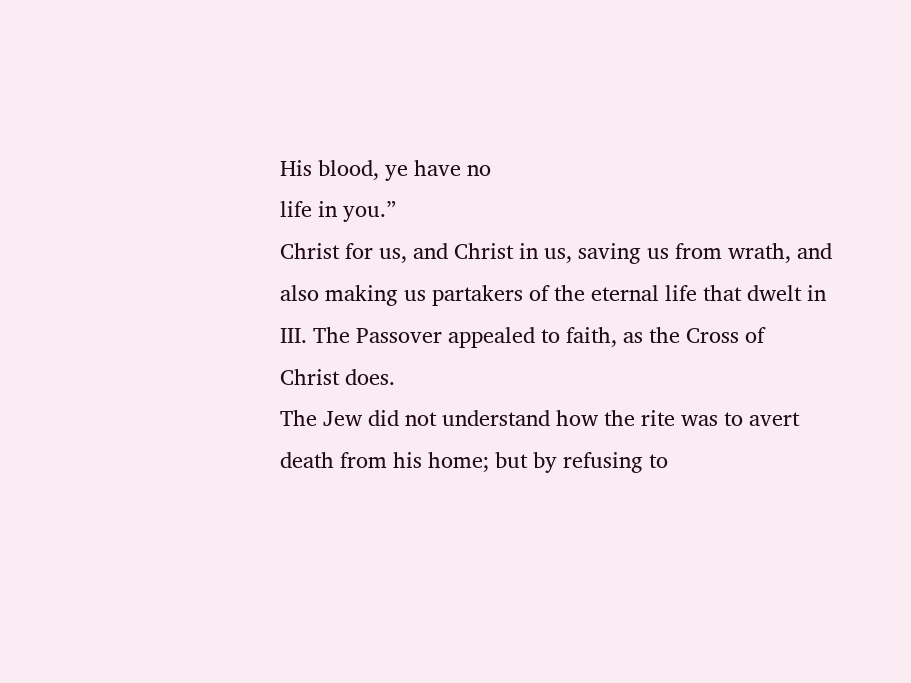His blood, ye have no
life in you.”
Christ for us, and Christ in us, saving us from wrath, and
also making us partakers of the eternal life that dwelt in
III. The Passover appealed to faith, as the Cross of
Christ does.
The Jew did not understand how the rite was to avert
death from his home; but by refusing to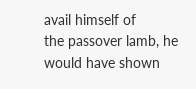avail himself of
the passover lamb, he would have shown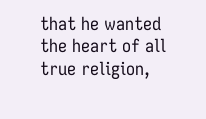that he wanted
the heart of all true religion,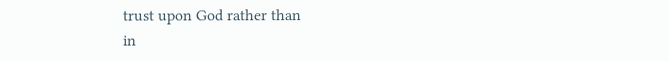trust upon God rather than
in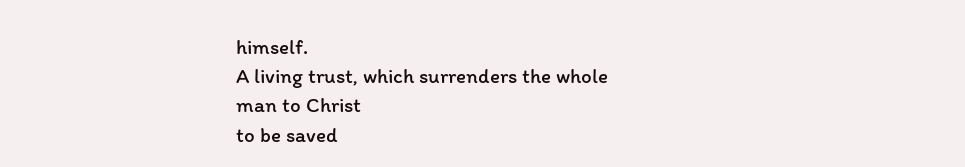himself.
A living trust, which surrenders the whole man to Christ
to be saved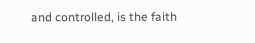and controlled, is the faith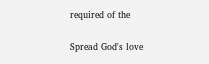required of the

Spread God's love